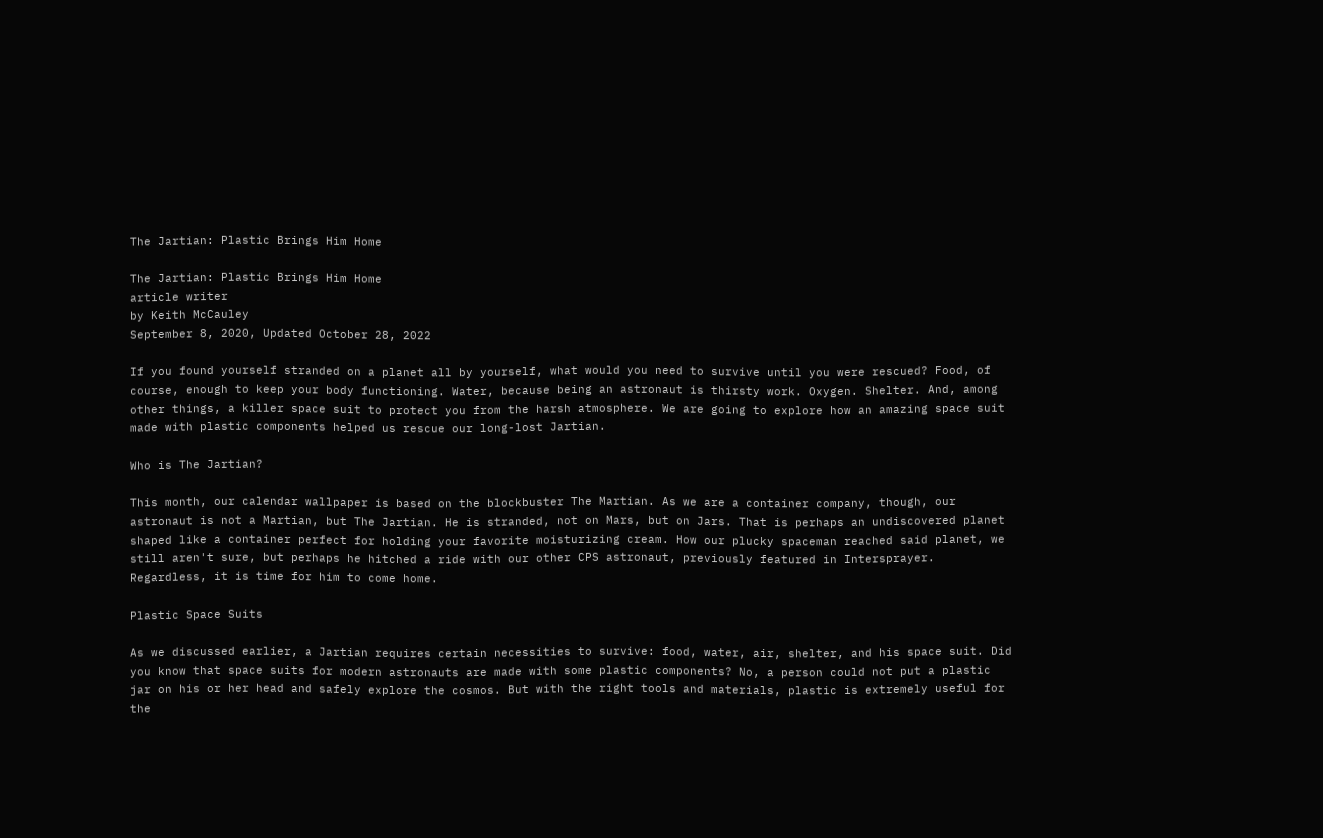The Jartian: Plastic Brings Him Home

The Jartian: Plastic Brings Him Home
article writer
by Keith McCauley
September 8, 2020, Updated October 28, 2022

If you found yourself stranded on a planet all by yourself, what would you need to survive until you were rescued? Food, of course, enough to keep your body functioning. Water, because being an astronaut is thirsty work. Oxygen. Shelter. And, among other things, a killer space suit to protect you from the harsh atmosphere. We are going to explore how an amazing space suit made with plastic components helped us rescue our long-lost Jartian.

Who is The Jartian?

This month, our calendar wallpaper is based on the blockbuster The Martian. As we are a container company, though, our astronaut is not a Martian, but The Jartian. He is stranded, not on Mars, but on Jars. That is perhaps an undiscovered planet shaped like a container perfect for holding your favorite moisturizing cream. How our plucky spaceman reached said planet, we still aren't sure, but perhaps he hitched a ride with our other CPS astronaut, previously featured in Intersprayer. Regardless, it is time for him to come home.

Plastic Space Suits

As we discussed earlier, a Jartian requires certain necessities to survive: food, water, air, shelter, and his space suit. Did you know that space suits for modern astronauts are made with some plastic components? No, a person could not put a plastic jar on his or her head and safely explore the cosmos. But with the right tools and materials, plastic is extremely useful for the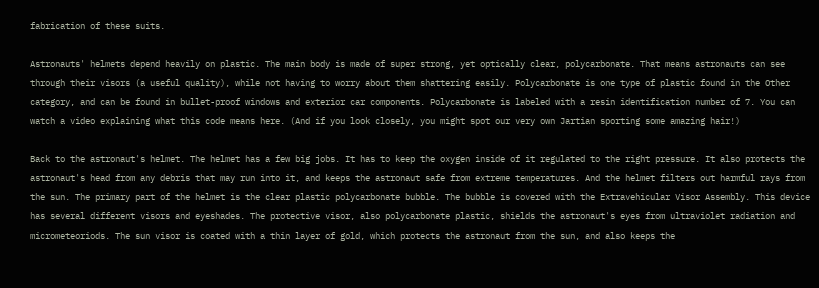fabrication of these suits.

Astronauts' helmets depend heavily on plastic. The main body is made of super strong, yet optically clear, polycarbonate. That means astronauts can see through their visors (a useful quality), while not having to worry about them shattering easily. Polycarbonate is one type of plastic found in the Other category, and can be found in bullet-proof windows and exterior car components. Polycarbonate is labeled with a resin identification number of 7. You can watch a video explaining what this code means here. (And if you look closely, you might spot our very own Jartian sporting some amazing hair!)

Back to the astronaut's helmet. The helmet has a few big jobs. It has to keep the oxygen inside of it regulated to the right pressure. It also protects the astronaut's head from any debris that may run into it, and keeps the astronaut safe from extreme temperatures. And the helmet filters out harmful rays from the sun. The primary part of the helmet is the clear plastic polycarbonate bubble. The bubble is covered with the Extravehicular Visor Assembly. This device has several different visors and eyeshades. The protective visor, also polycarbonate plastic, shields the astronaut's eyes from ultraviolet radiation and micrometeoriods. The sun visor is coated with a thin layer of gold, which protects the astronaut from the sun, and also keeps the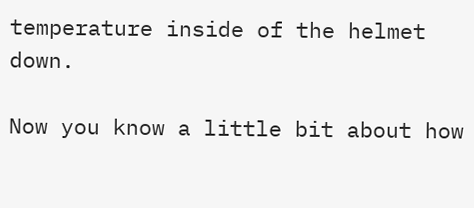temperature inside of the helmet down.

Now you know a little bit about how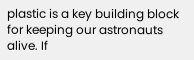plastic is a key building block for keeping our astronauts alive. If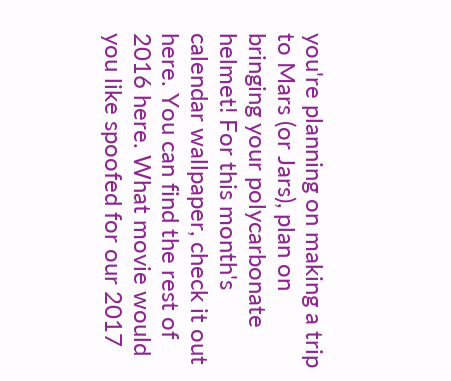you're planning on making a trip to Mars (or Jars), plan on bringing your polycarbonate helmet! For this month's calendar wallpaper, check it out here. You can find the rest of 2016 here. What movie would you like spoofed for our 2017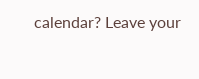calendar? Leave your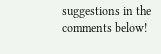suggestions in the comments below!